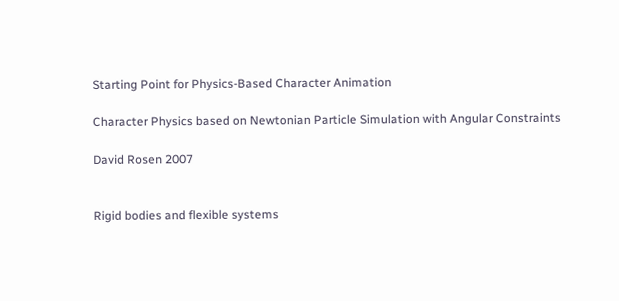Starting Point for Physics-Based Character Animation

Character Physics based on Newtonian Particle Simulation with Angular Constraints

David Rosen 2007


Rigid bodies and flexible systems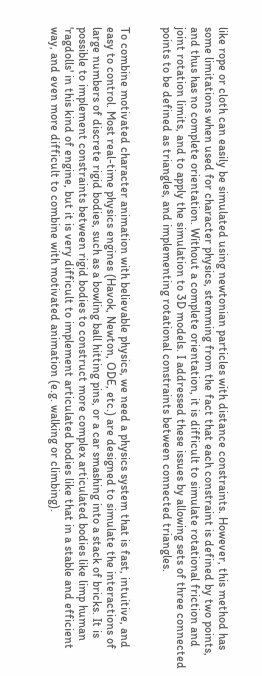like rope or cloth can easily be simulated using newtonian particles with distance constraints. However, this method has some limitations when used for character physics, stemming from the fact that each constraint is defined by two points, and thus has no complete orientation. Without a complete orientation, it is difficult to simulate rotational friction and joint rotation limits, and to apply the simulation to 3D models. I addressed these issues by allowing sets of three connected points to be defined as triangles, and implementing rotational constraints between connected triangles.


To combine motivated character animation with believable physics, we need a physics system that is fast, intuitive, and easy to control. Most real-time physics engines (Havok, Newton, ODE, etc.) are designed to simulate the interactions of large numbers of discrete rigid bodies, such as a bowling ball hitting pins, or a car smashing into a stack of bricks. It is possible to implement constraints between rigid bodies to construct more complex articulated bodies like limp human 'ragdolls' in this kind of engine, but it is very difficult to implement articulated bodies like that in a stable and efficient way, and even more difficult to combine with motivated animation (e.g. walking or climbing).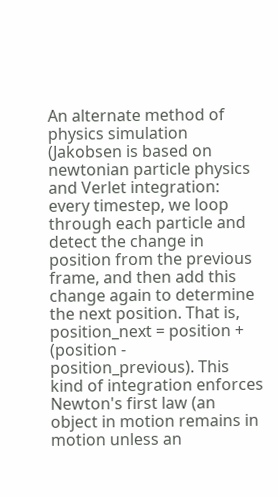An alternate method of physics simulation (Jakobsen is based on newtonian particle physics and Verlet integration: every timestep, we loop through each particle and detect the change in position from the previous frame, and then add this change again to determine the next position. That is, position_next = position + (position - position_previous). This kind of integration enforces Newton's first law (an object in motion remains in motion unless an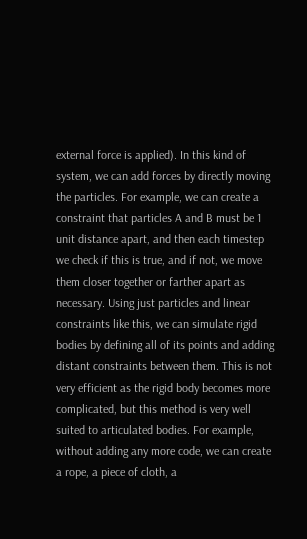external force is applied). In this kind of system, we can add forces by directly moving the particles. For example, we can create a constraint that particles A and B must be 1 unit distance apart, and then each timestep we check if this is true, and if not, we move them closer together or farther apart as necessary. Using just particles and linear constraints like this, we can simulate rigid bodies by defining all of its points and adding distant constraints between them. This is not very efficient as the rigid body becomes more complicated, but this method is very well suited to articulated bodies. For example, without adding any more code, we can create a rope, a piece of cloth, a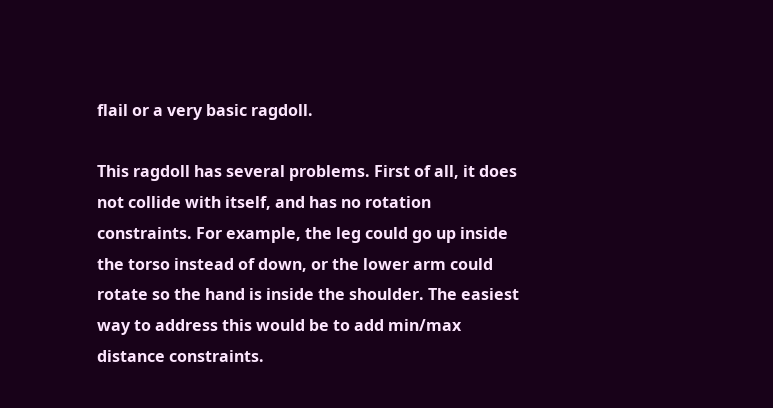flail or a very basic ragdoll.

This ragdoll has several problems. First of all, it does not collide with itself, and has no rotation constraints. For example, the leg could go up inside the torso instead of down, or the lower arm could rotate so the hand is inside the shoulder. The easiest way to address this would be to add min/max distance constraints.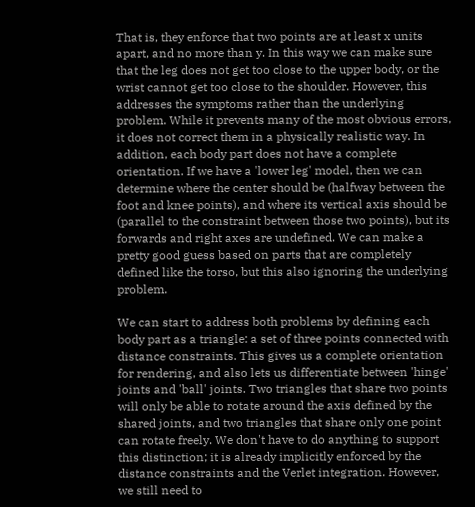That is, they enforce that two points are at least x units apart, and no more than y. In this way we can make sure that the leg does not get too close to the upper body, or the wrist cannot get too close to the shoulder. However, this addresses the symptoms rather than the underlying problem. While it prevents many of the most obvious errors, it does not correct them in a physically realistic way. In addition, each body part does not have a complete orientation. If we have a 'lower leg' model, then we can determine where the center should be (halfway between the foot and knee points), and where its vertical axis should be (parallel to the constraint between those two points), but its forwards and right axes are undefined. We can make a pretty good guess based on parts that are completely defined like the torso, but this also ignoring the underlying problem.

We can start to address both problems by defining each body part as a triangle: a set of three points connected with distance constraints. This gives us a complete orientation for rendering, and also lets us differentiate between 'hinge' joints and 'ball' joints. Two triangles that share two points will only be able to rotate around the axis defined by the shared joints, and two triangles that share only one point can rotate freely. We don't have to do anything to support this distinction; it is already implicitly enforced by the distance constraints and the Verlet integration. However, we still need to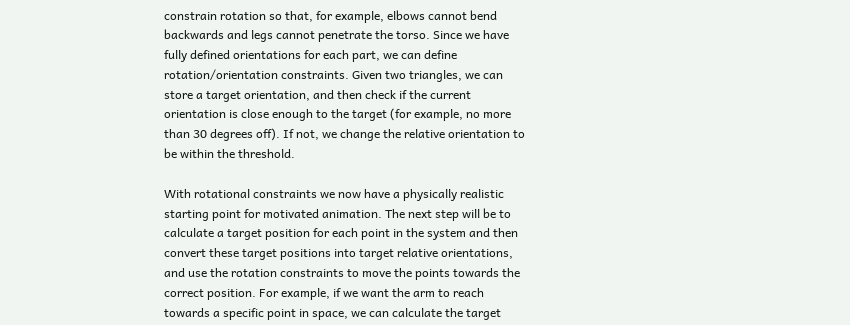constrain rotation so that, for example, elbows cannot bend backwards and legs cannot penetrate the torso. Since we have fully defined orientations for each part, we can define rotation/orientation constraints. Given two triangles, we can store a target orientation, and then check if the current orientation is close enough to the target (for example, no more than 30 degrees off). If not, we change the relative orientation to be within the threshold.

With rotational constraints we now have a physically realistic starting point for motivated animation. The next step will be to calculate a target position for each point in the system and then convert these target positions into target relative orientations, and use the rotation constraints to move the points towards the correct position. For example, if we want the arm to reach towards a specific point in space, we can calculate the target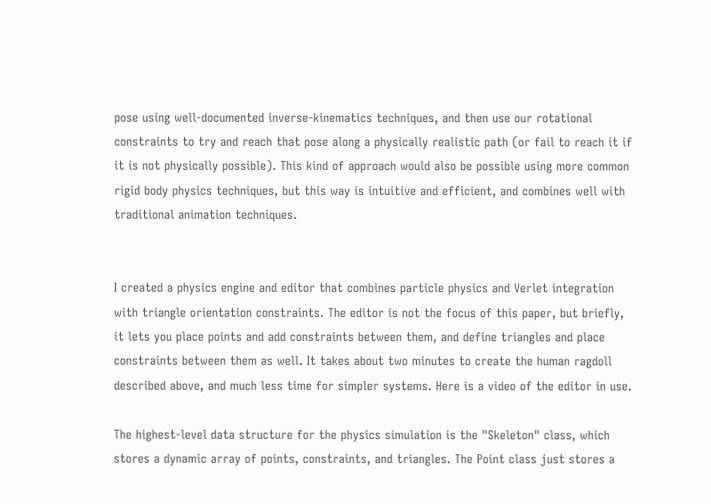pose using well-documented inverse-kinematics techniques, and then use our rotational constraints to try and reach that pose along a physically realistic path (or fail to reach it if it is not physically possible). This kind of approach would also be possible using more common rigid body physics techniques, but this way is intuitive and efficient, and combines well with traditional animation techniques.


I created a physics engine and editor that combines particle physics and Verlet integration with triangle orientation constraints. The editor is not the focus of this paper, but briefly, it lets you place points and add constraints between them, and define triangles and place constraints between them as well. It takes about two minutes to create the human ragdoll described above, and much less time for simpler systems. Here is a video of the editor in use.

The highest-level data structure for the physics simulation is the "Skeleton" class, which stores a dynamic array of points, constraints, and triangles. The Point class just stores a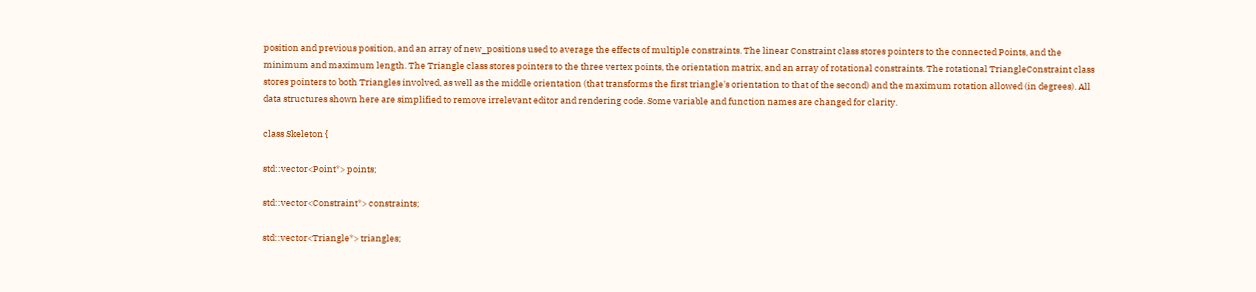position and previous position, and an array of new_positions used to average the effects of multiple constraints. The linear Constraint class stores pointers to the connected Points, and the minimum and maximum length. The Triangle class stores pointers to the three vertex points, the orientation matrix, and an array of rotational constraints. The rotational TriangleConstraint class stores pointers to both Triangles involved, as well as the middle orientation (that transforms the first triangle's orientation to that of the second) and the maximum rotation allowed (in degrees). All data structures shown here are simplified to remove irrelevant editor and rendering code. Some variable and function names are changed for clarity.

class Skeleton {

std::vector<Point*> points;

std::vector<Constraint*> constraints;

std::vector<Triangle*> triangles;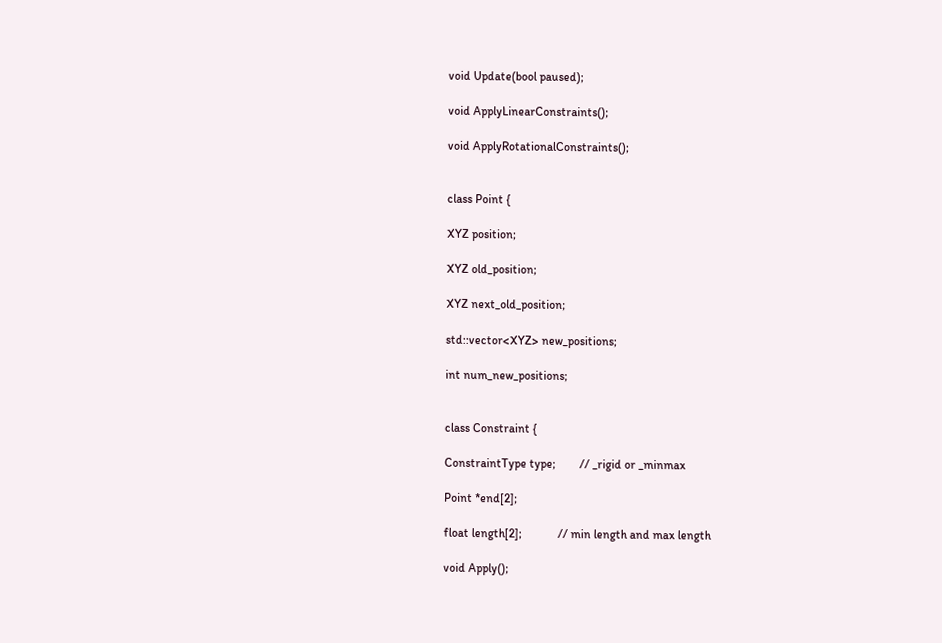void Update(bool paused);

void ApplyLinearConstraints();

void ApplyRotationalConstraints();


class Point {

XYZ position;

XYZ old_position;

XYZ next_old_position;

std::vector<XYZ> new_positions;

int num_new_positions;


class Constraint {

ConstraintType type;        // _rigid or _minmax

Point *end[2];

float length[2];            // min length and max length

void Apply();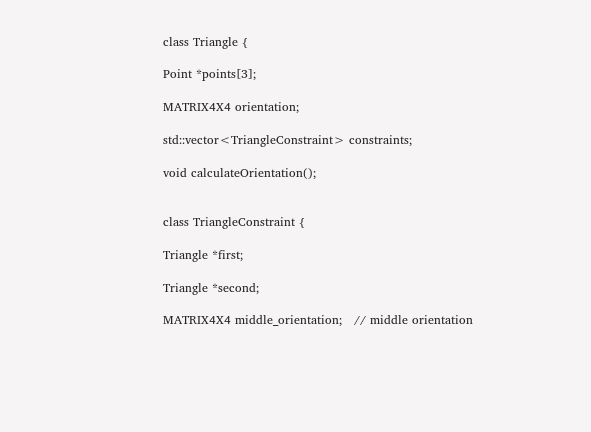class Triangle {

Point *points[3];

MATRIX4X4 orientation;

std::vector<TriangleConstraint> constraints;

void calculateOrientation();


class TriangleConstraint {

Triangle *first;

Triangle *second;

MATRIX4X4 middle_orientation;   // middle orientation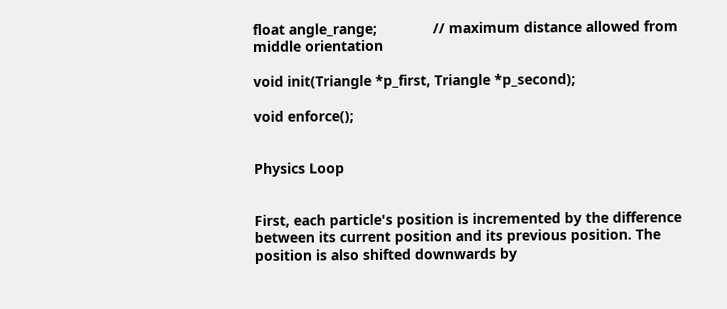float angle_range;              // maximum distance allowed from middle orientation

void init(Triangle *p_first, Triangle *p_second);

void enforce();


Physics Loop


First, each particle's position is incremented by the difference between its current position and its previous position. The position is also shifted downwards by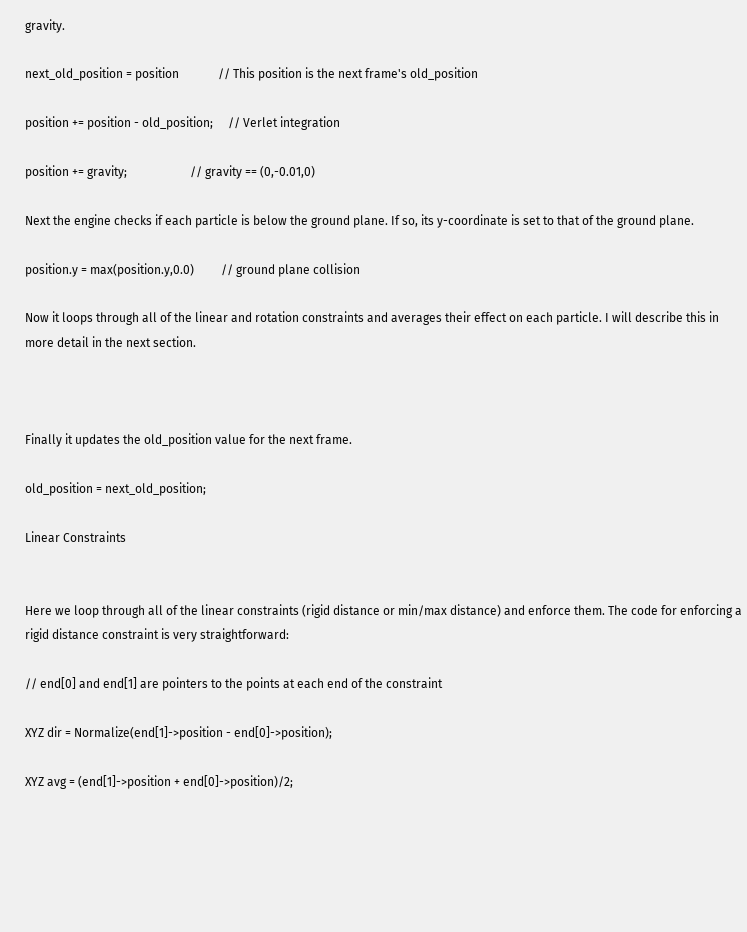gravity.

next_old_position = position             // This position is the next frame's old_position

position += position - old_position;     // Verlet integration

position += gravity;                     // gravity == (0,-0.01,0)

Next the engine checks if each particle is below the ground plane. If so, its y-coordinate is set to that of the ground plane.

position.y = max(position.y,0.0)         // ground plane collision

Now it loops through all of the linear and rotation constraints and averages their effect on each particle. I will describe this in more detail in the next section.



Finally it updates the old_position value for the next frame.

old_position = next_old_position;

Linear Constraints


Here we loop through all of the linear constraints (rigid distance or min/max distance) and enforce them. The code for enforcing a rigid distance constraint is very straightforward:

// end[0] and end[1] are pointers to the points at each end of the constraint

XYZ dir = Normalize(end[1]->position - end[0]->position);

XYZ avg = (end[1]->position + end[0]->position)/2;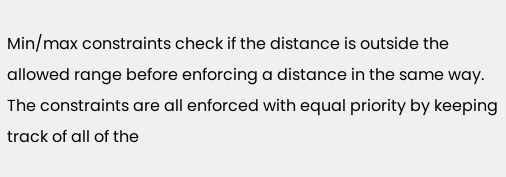Min/max constraints check if the distance is outside the allowed range before enforcing a distance in the same way. The constraints are all enforced with equal priority by keeping track of all of the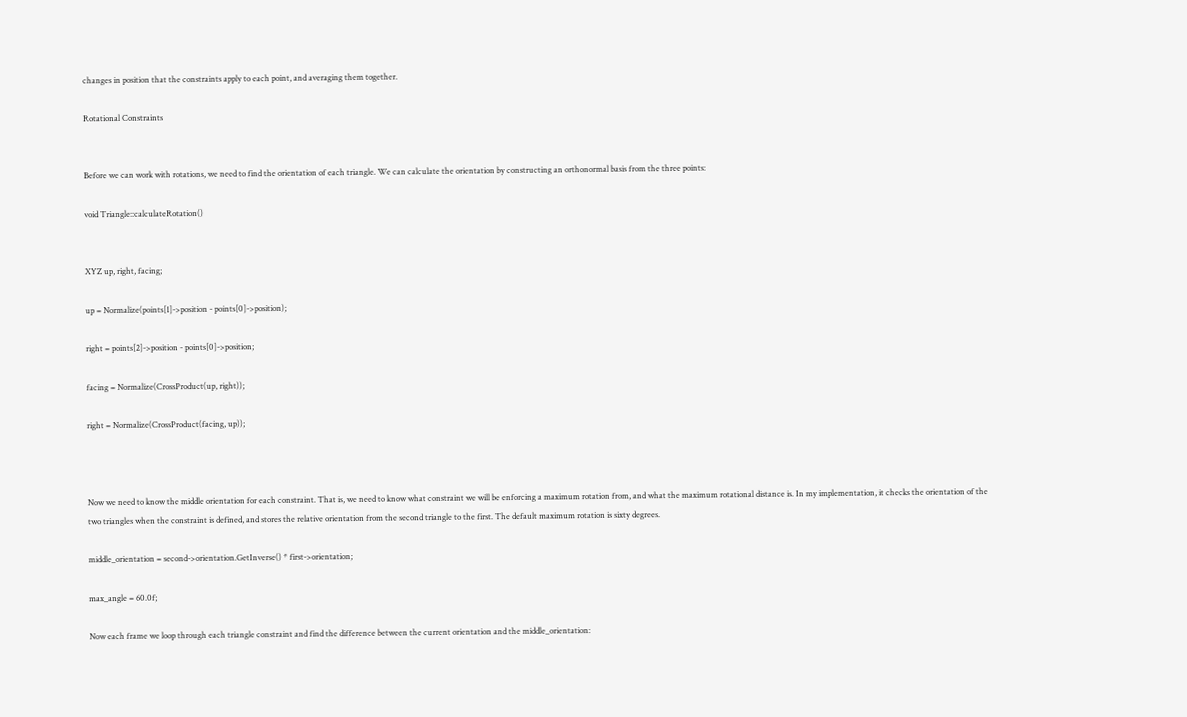changes in position that the constraints apply to each point, and averaging them together.

Rotational Constraints


Before we can work with rotations, we need to find the orientation of each triangle. We can calculate the orientation by constructing an orthonormal basis from the three points:

void Triangle::calculateRotation()


XYZ up, right, facing;

up = Normalize(points[1]->position - points[0]->position);

right = points[2]->position - points[0]->position;

facing = Normalize(CrossProduct(up, right));

right = Normalize(CrossProduct(facing, up));



Now we need to know the middle orientation for each constraint. That is, we need to know what constraint we will be enforcing a maximum rotation from, and what the maximum rotational distance is. In my implementation, it checks the orientation of the two triangles when the constraint is defined, and stores the relative orientation from the second triangle to the first. The default maximum rotation is sixty degrees.

middle_orientation = second->orientation.GetInverse() * first->orientation;

max_angle = 60.0f;

Now each frame we loop through each triangle constraint and find the difference between the current orientation and the middle_orientation: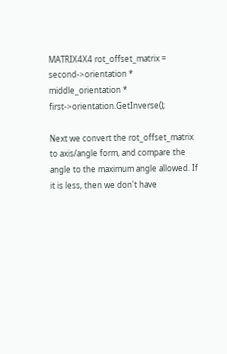MATRIX4X4 rot_offset_matrix = second->orientation * middle_orientation * first->orientation.GetInverse();

Next we convert the rot_offset_matrix to axis/angle form, and compare the angle to the maximum angle allowed. If it is less, then we don't have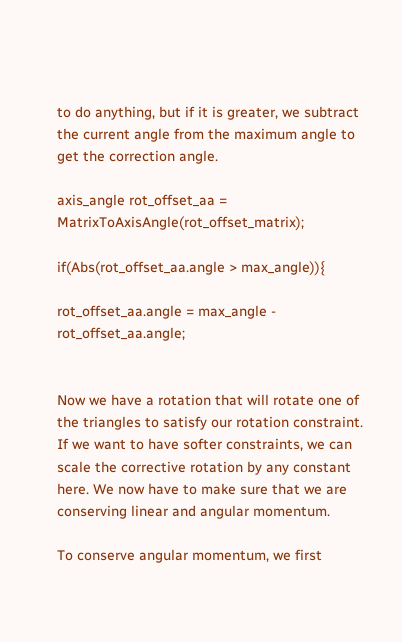to do anything, but if it is greater, we subtract the current angle from the maximum angle to get the correction angle.

axis_angle rot_offset_aa = MatrixToAxisAngle(rot_offset_matrix);

if(Abs(rot_offset_aa.angle > max_angle)){

rot_offset_aa.angle = max_angle - rot_offset_aa.angle;


Now we have a rotation that will rotate one of the triangles to satisfy our rotation constraint. If we want to have softer constraints, we can scale the corrective rotation by any constant here. We now have to make sure that we are conserving linear and angular momentum.

To conserve angular momentum, we first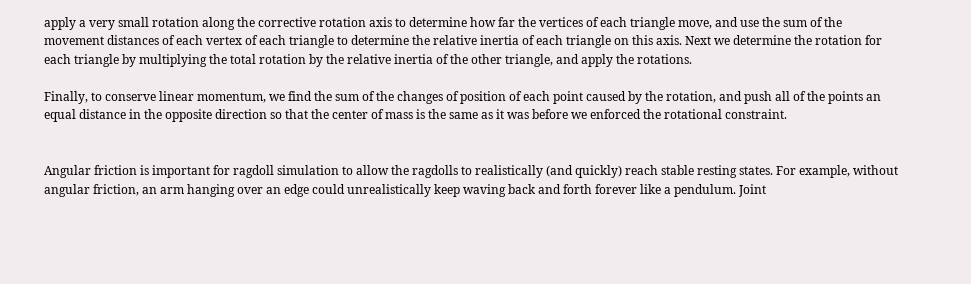apply a very small rotation along the corrective rotation axis to determine how far the vertices of each triangle move, and use the sum of the movement distances of each vertex of each triangle to determine the relative inertia of each triangle on this axis. Next we determine the rotation for each triangle by multiplying the total rotation by the relative inertia of the other triangle, and apply the rotations.

Finally, to conserve linear momentum, we find the sum of the changes of position of each point caused by the rotation, and push all of the points an equal distance in the opposite direction so that the center of mass is the same as it was before we enforced the rotational constraint.


Angular friction is important for ragdoll simulation to allow the ragdolls to realistically (and quickly) reach stable resting states. For example, without angular friction, an arm hanging over an edge could unrealistically keep waving back and forth forever like a pendulum. Joint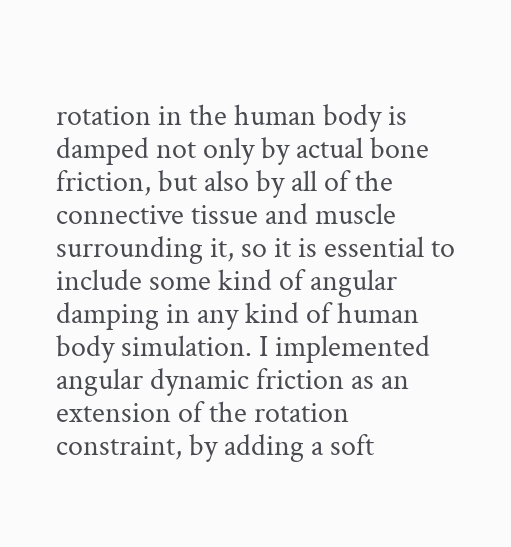rotation in the human body is damped not only by actual bone friction, but also by all of the connective tissue and muscle surrounding it, so it is essential to include some kind of angular damping in any kind of human body simulation. I implemented angular dynamic friction as an extension of the rotation constraint, by adding a soft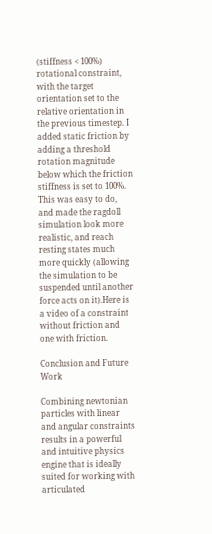(stiffness < 100%) rotational constraint, with the target orientation set to the relative orientation in the previous timestep. I added static friction by adding a threshold rotation magnitude below which the friction stiffness is set to 100%. This was easy to do, and made the ragdoll simulation look more realistic, and reach resting states much more quickly (allowing the simulation to be suspended until another force acts on it).Here is a video of a constraint without friction and one with friction.

Conclusion and Future Work

Combining newtonian particles with linear and angular constraints results in a powerful and intuitive physics engine that is ideally suited for working with articulated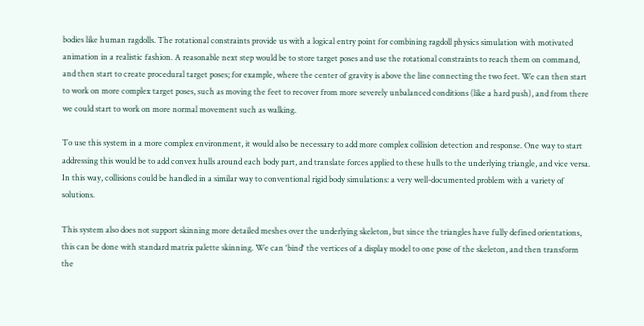bodies like human ragdolls. The rotational constraints provide us with a logical entry point for combining ragdoll physics simulation with motivated animation in a realistic fashion. A reasonable next step would be to store target poses and use the rotational constraints to reach them on command, and then start to create procedural target poses; for example, where the center of gravity is above the line connecting the two feet. We can then start to work on more complex target poses, such as moving the feet to recover from more severely unbalanced conditions (like a hard push), and from there we could start to work on more normal movement such as walking.

To use this system in a more complex environment, it would also be necessary to add more complex collision detection and response. One way to start addressing this would be to add convex hulls around each body part, and translate forces applied to these hulls to the underlying triangle, and vice versa. In this way, collisions could be handled in a similar way to conventional rigid body simulations: a very well-documented problem with a variety of solutions.

This system also does not support skinning more detailed meshes over the underlying skeleton, but since the triangles have fully defined orientations, this can be done with standard matrix palette skinning. We can 'bind' the vertices of a display model to one pose of the skeleton, and then transform the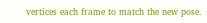vertices each frame to match the new pose.